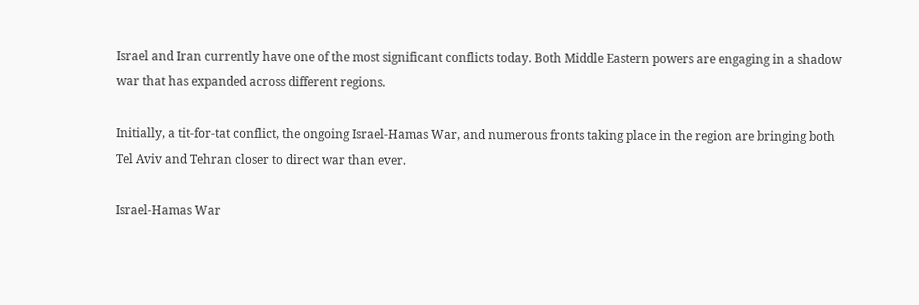Israel and Iran currently have one of the most significant conflicts today. Both Middle Eastern powers are engaging in a shadow war that has expanded across different regions.

Initially, a tit-for-tat conflict, the ongoing Israel-Hamas War, and numerous fronts taking place in the region are bringing both Tel Aviv and Tehran closer to direct war than ever.

Israel-Hamas War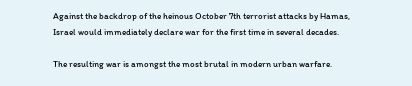Against the backdrop of the heinous October 7th terrorist attacks by Hamas, Israel would immediately declare war for the first time in several decades.

The resulting war is amongst the most brutal in modern urban warfare.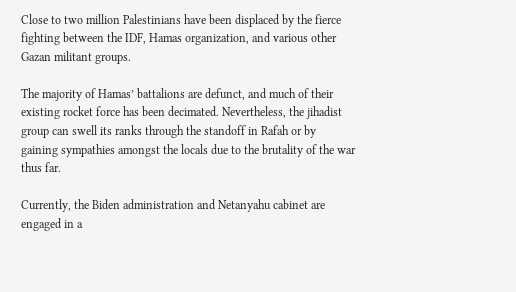Close to two million Palestinians have been displaced by the fierce fighting between the IDF, Hamas organization, and various other Gazan militant groups.

The majority of Hamas’ battalions are defunct, and much of their existing rocket force has been decimated. Nevertheless, the jihadist group can swell its ranks through the standoff in Rafah or by gaining sympathies amongst the locals due to the brutality of the war thus far.

Currently, the Biden administration and Netanyahu cabinet are engaged in a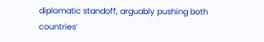diplomatic standoff, arguably pushing both countries’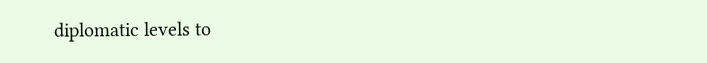diplomatic levels to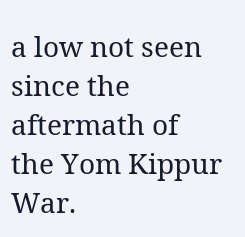a low not seen since the aftermath of the Yom Kippur War.